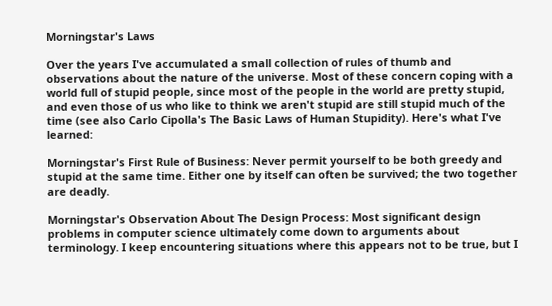Morningstar's Laws

Over the years I've accumulated a small collection of rules of thumb and observations about the nature of the universe. Most of these concern coping with a world full of stupid people, since most of the people in the world are pretty stupid, and even those of us who like to think we aren't stupid are still stupid much of the time (see also Carlo Cipolla's The Basic Laws of Human Stupidity). Here's what I've learned:

Morningstar's First Rule of Business: Never permit yourself to be both greedy and stupid at the same time. Either one by itself can often be survived; the two together are deadly.

Morningstar's Observation About The Design Process: Most significant design problems in computer science ultimately come down to arguments about terminology. I keep encountering situations where this appears not to be true, but I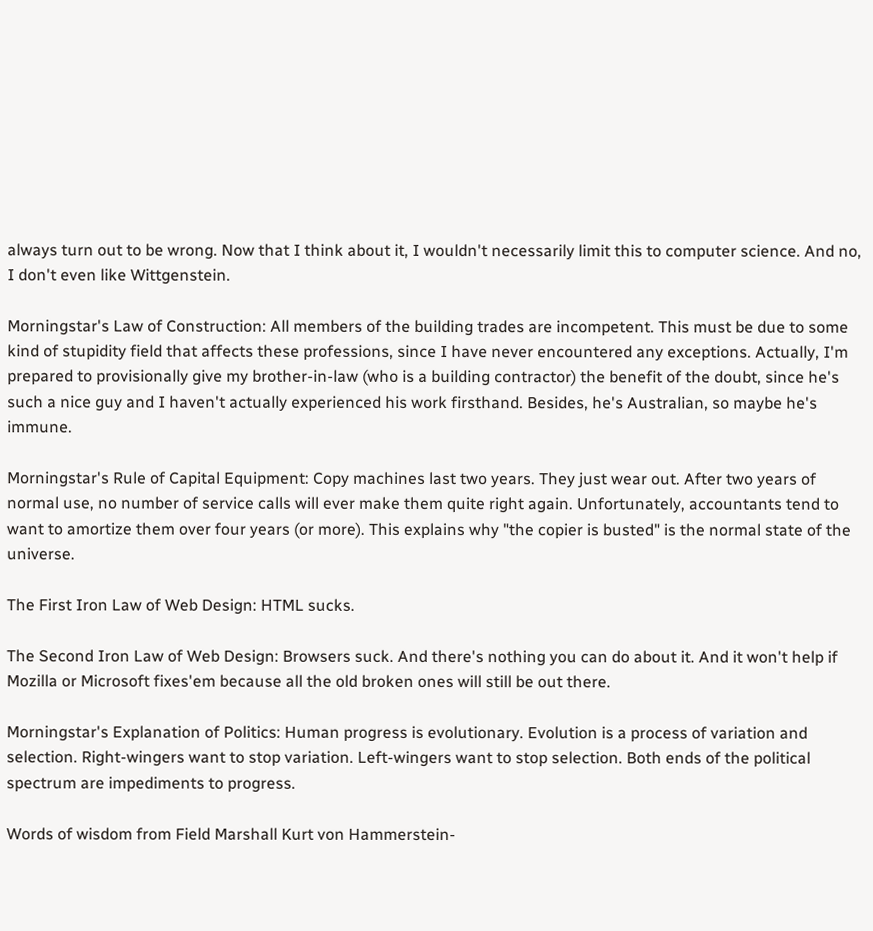always turn out to be wrong. Now that I think about it, I wouldn't necessarily limit this to computer science. And no, I don't even like Wittgenstein.

Morningstar's Law of Construction: All members of the building trades are incompetent. This must be due to some kind of stupidity field that affects these professions, since I have never encountered any exceptions. Actually, I'm prepared to provisionally give my brother-in-law (who is a building contractor) the benefit of the doubt, since he's such a nice guy and I haven't actually experienced his work firsthand. Besides, he's Australian, so maybe he's immune.

Morningstar's Rule of Capital Equipment: Copy machines last two years. They just wear out. After two years of normal use, no number of service calls will ever make them quite right again. Unfortunately, accountants tend to want to amortize them over four years (or more). This explains why "the copier is busted" is the normal state of the universe.

The First Iron Law of Web Design: HTML sucks.

The Second Iron Law of Web Design: Browsers suck. And there's nothing you can do about it. And it won't help if Mozilla or Microsoft fixes'em because all the old broken ones will still be out there.

Morningstar's Explanation of Politics: Human progress is evolutionary. Evolution is a process of variation and selection. Right-wingers want to stop variation. Left-wingers want to stop selection. Both ends of the political spectrum are impediments to progress.

Words of wisdom from Field Marshall Kurt von Hammerstein-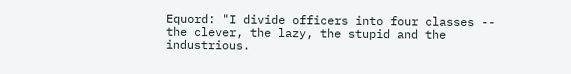Equord: "I divide officers into four classes -- the clever, the lazy, the stupid and the industrious.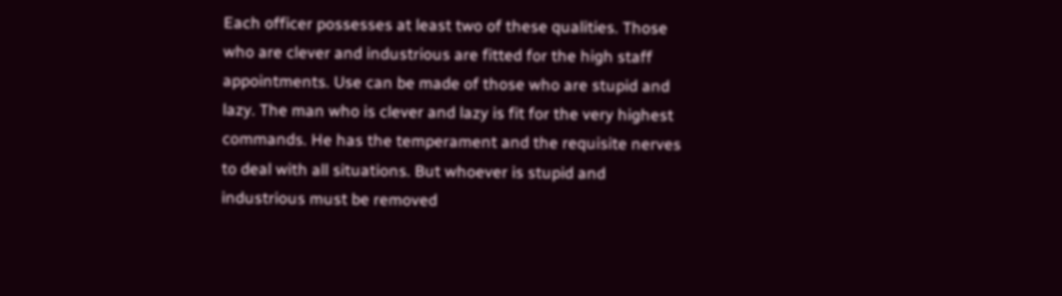Each officer possesses at least two of these qualities. Those who are clever and industrious are fitted for the high staff appointments. Use can be made of those who are stupid and lazy. The man who is clever and lazy is fit for the very highest commands. He has the temperament and the requisite nerves to deal with all situations. But whoever is stupid and industrious must be removed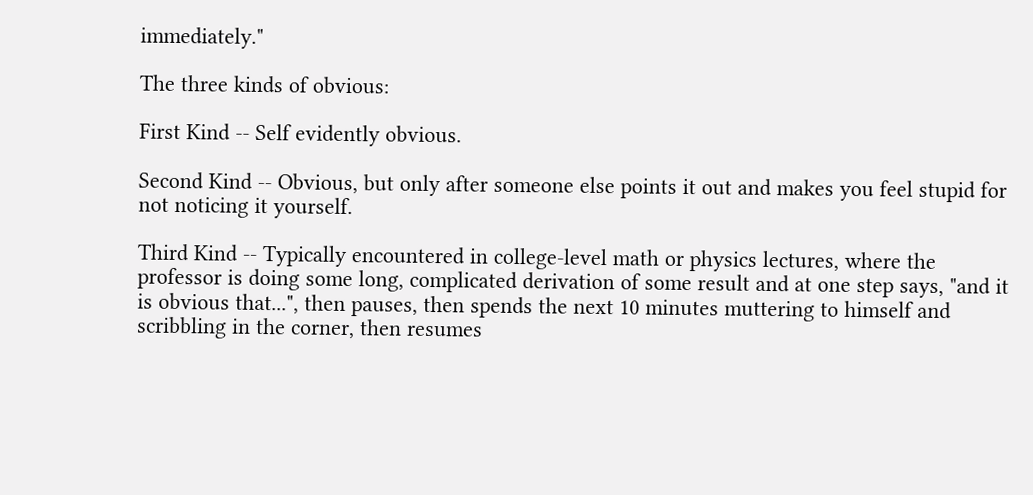immediately."

The three kinds of obvious:

First Kind -- Self evidently obvious.

Second Kind -- Obvious, but only after someone else points it out and makes you feel stupid for not noticing it yourself.

Third Kind -- Typically encountered in college-level math or physics lectures, where the professor is doing some long, complicated derivation of some result and at one step says, "and it is obvious that...", then pauses, then spends the next 10 minutes muttering to himself and scribbling in the corner, then resumes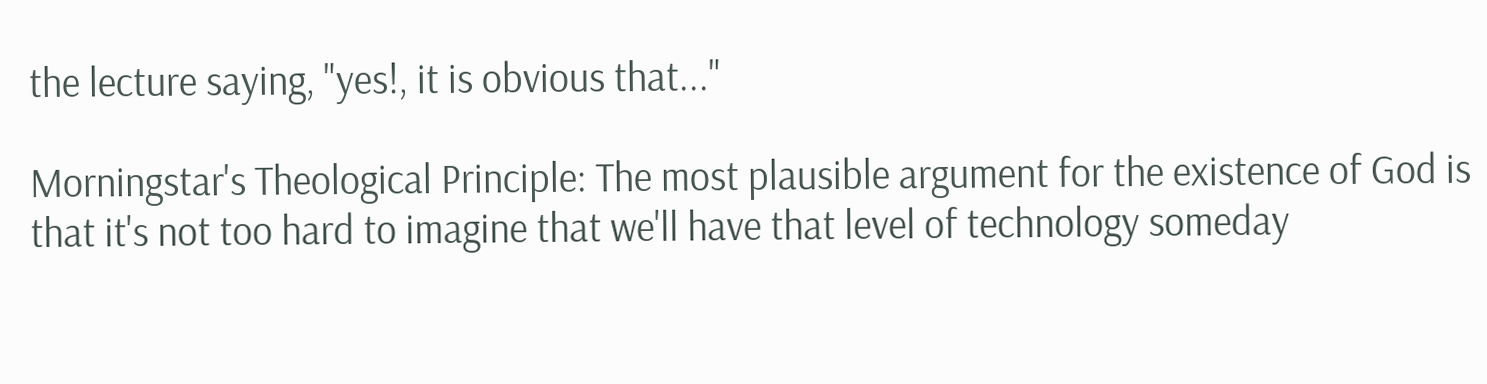the lecture saying, "yes!, it is obvious that..."

Morningstar's Theological Principle: The most plausible argument for the existence of God is that it's not too hard to imagine that we'll have that level of technology someday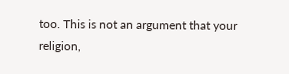too. This is not an argument that your religion,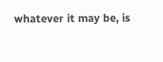whatever it may be, is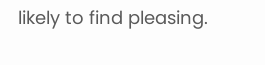likely to find pleasing.